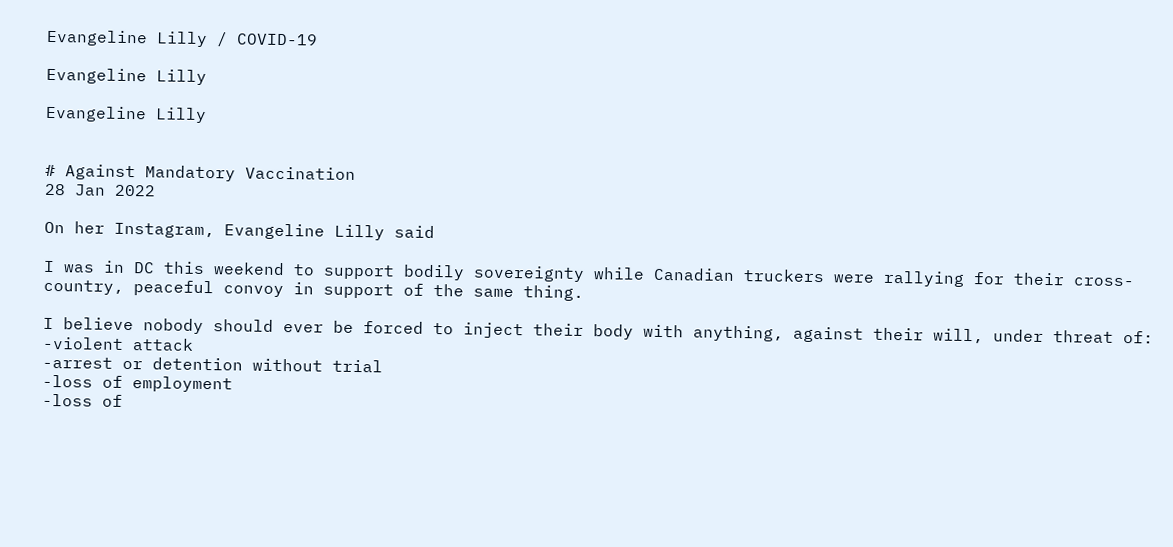Evangeline Lilly / COVID-19

Evangeline Lilly

Evangeline Lilly


# Against Mandatory Vaccination
28 Jan 2022

On her Instagram, Evangeline Lilly said

I was in DC this weekend to support bodily sovereignty while Canadian truckers were rallying for their cross-country, peaceful convoy in support of the same thing.

I believe nobody should ever be forced to inject their body with anything, against their will, under threat of:
-violent attack
-arrest or detention without trial
-loss of employment
-loss of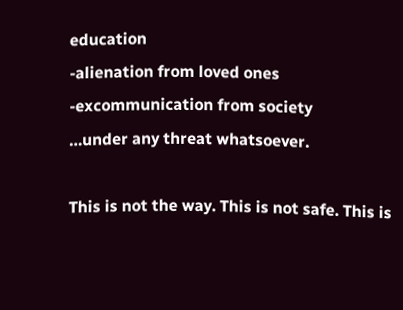education
-alienation from loved ones
-excommunication from society
…under any threat whatsoever.

This is not the way. This is not safe. This is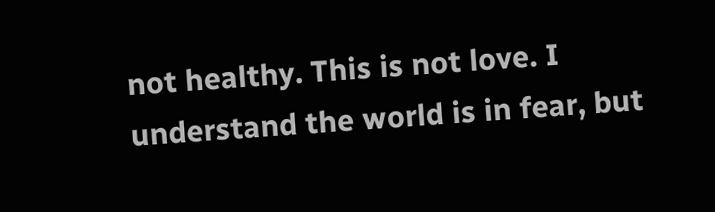not healthy. This is not love. I understand the world is in fear, but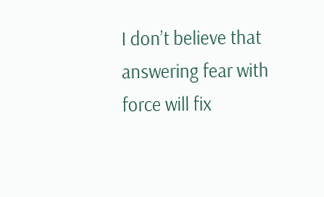I don’t believe that answering fear with force will fix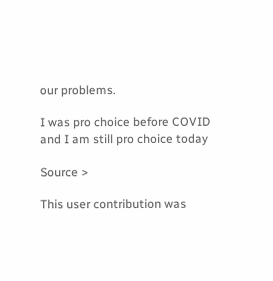our problems.

I was pro choice before COVID and I am still pro choice today

Source >

This user contribution was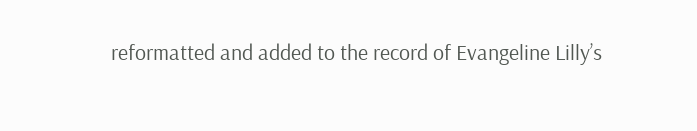reformatted and added to the record of Evangeline Lilly’s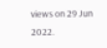views on 29 Jun 2022.